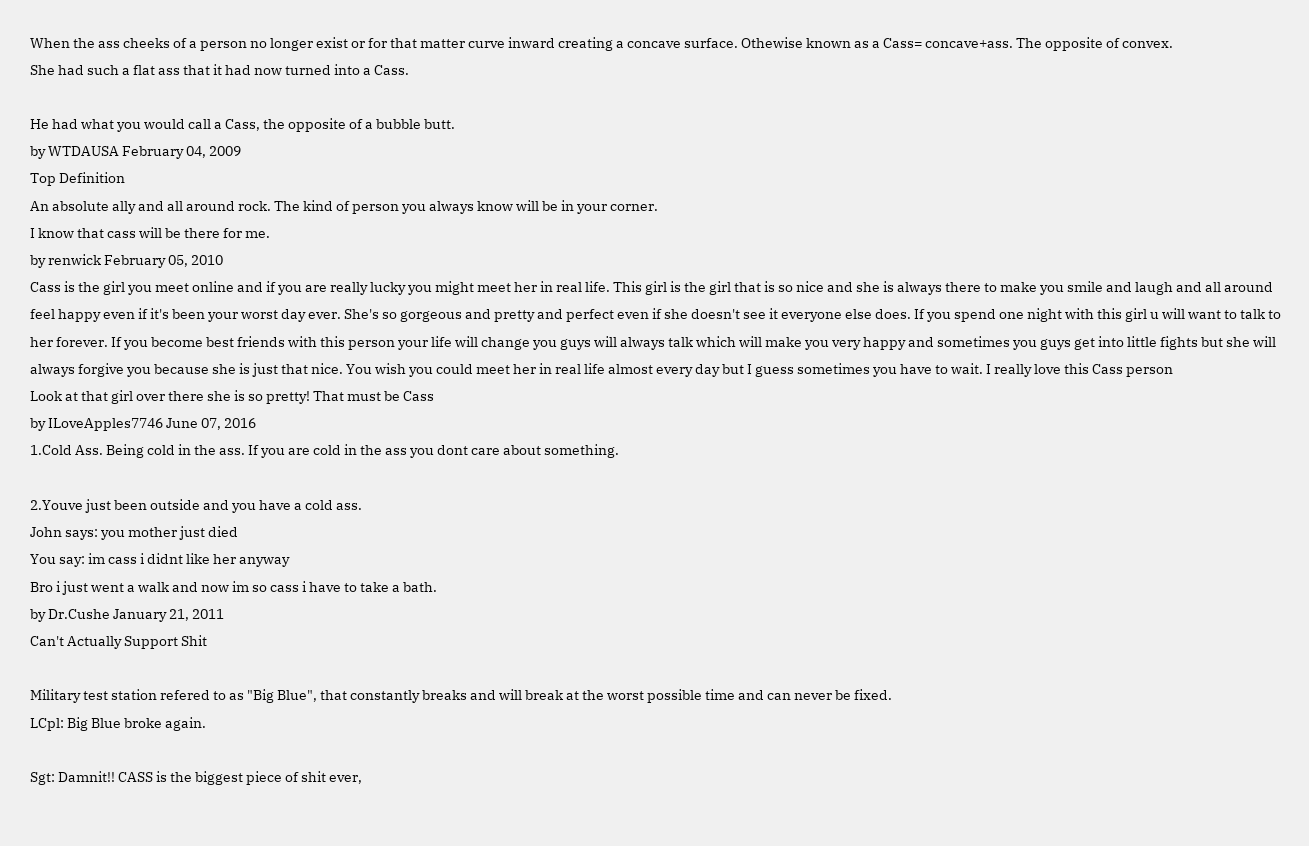When the ass cheeks of a person no longer exist or for that matter curve inward creating a concave surface. Othewise known as a Cass= concave+ass. The opposite of convex.
She had such a flat ass that it had now turned into a Cass.

He had what you would call a Cass, the opposite of a bubble butt.
by WTDAUSA February 04, 2009
Top Definition
An absolute ally and all around rock. The kind of person you always know will be in your corner.
I know that cass will be there for me.
by renwick February 05, 2010
Cass is the girl you meet online and if you are really lucky you might meet her in real life. This girl is the girl that is so nice and she is always there to make you smile and laugh and all around feel happy even if it's been your worst day ever. She's so gorgeous and pretty and perfect even if she doesn't see it everyone else does. If you spend one night with this girl u will want to talk to her forever. If you become best friends with this person your life will change you guys will always talk which will make you very happy and sometimes you guys get into little fights but she will always forgive you because she is just that nice. You wish you could meet her in real life almost every day but I guess sometimes you have to wait. I really love this Cass person
Look at that girl over there she is so pretty! That must be Cass
by ILoveApples7746 June 07, 2016
1.Cold Ass. Being cold in the ass. If you are cold in the ass you dont care about something.

2.Youve just been outside and you have a cold ass.
John says: you mother just died
You say: im cass i didnt like her anyway
Bro i just went a walk and now im so cass i have to take a bath.
by Dr.Cushe January 21, 2011
Can't Actually Support Shit

Military test station refered to as "Big Blue", that constantly breaks and will break at the worst possible time and can never be fixed.
LCpl: Big Blue broke again.

Sgt: Damnit!! CASS is the biggest piece of shit ever,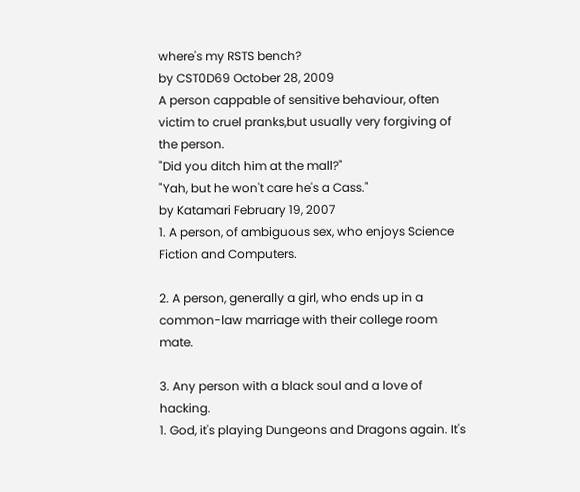where's my RSTS bench?
by CST0D69 October 28, 2009
A person cappable of sensitive behaviour, often victim to cruel pranks,but usually very forgiving of the person.
"Did you ditch him at the mall?"
"Yah, but he won't care he's a Cass."
by Katamari February 19, 2007
1. A person, of ambiguous sex, who enjoys Science Fiction and Computers.

2. A person, generally a girl, who ends up in a common-law marriage with their college room mate.

3. Any person with a black soul and a love of hacking.
1. God, it's playing Dungeons and Dragons again. It's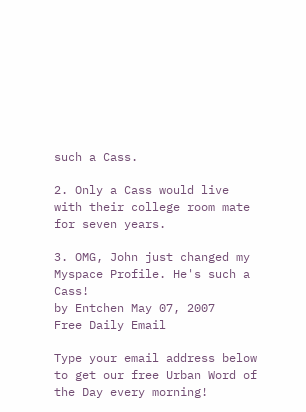such a Cass.

2. Only a Cass would live with their college room mate for seven years.

3. OMG, John just changed my Myspace Profile. He's such a Cass!
by Entchen May 07, 2007
Free Daily Email

Type your email address below to get our free Urban Word of the Day every morning!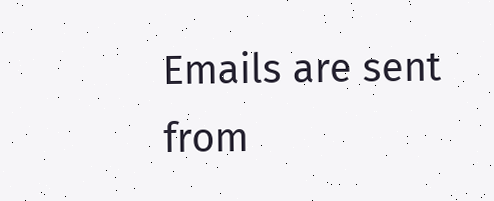Emails are sent from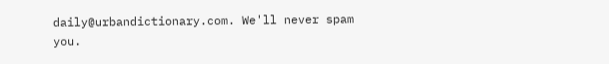daily@urbandictionary.com. We'll never spam you.